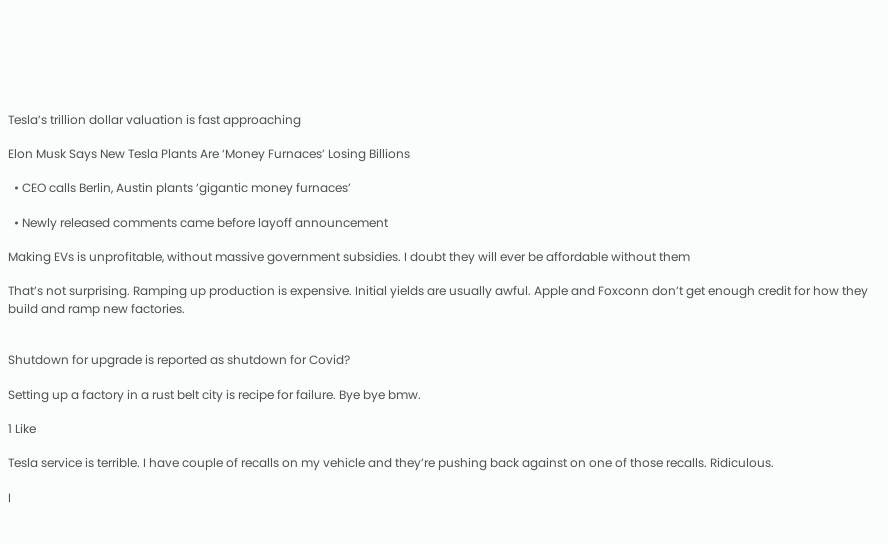Tesla’s trillion dollar valuation is fast approaching

Elon Musk Says New Tesla Plants Are ‘Money Furnaces’ Losing Billions

  • CEO calls Berlin, Austin plants ‘gigantic money furnaces’

  • Newly released comments came before layoff announcement

Making EVs is unprofitable, without massive government subsidies. I doubt they will ever be affordable without them

That’s not surprising. Ramping up production is expensive. Initial yields are usually awful. Apple and Foxconn don’t get enough credit for how they build and ramp new factories.


Shutdown for upgrade is reported as shutdown for Covid?

Setting up a factory in a rust belt city is recipe for failure. Bye bye bmw.

1 Like

Tesla service is terrible. I have couple of recalls on my vehicle and they’re pushing back against on one of those recalls. Ridiculous.

I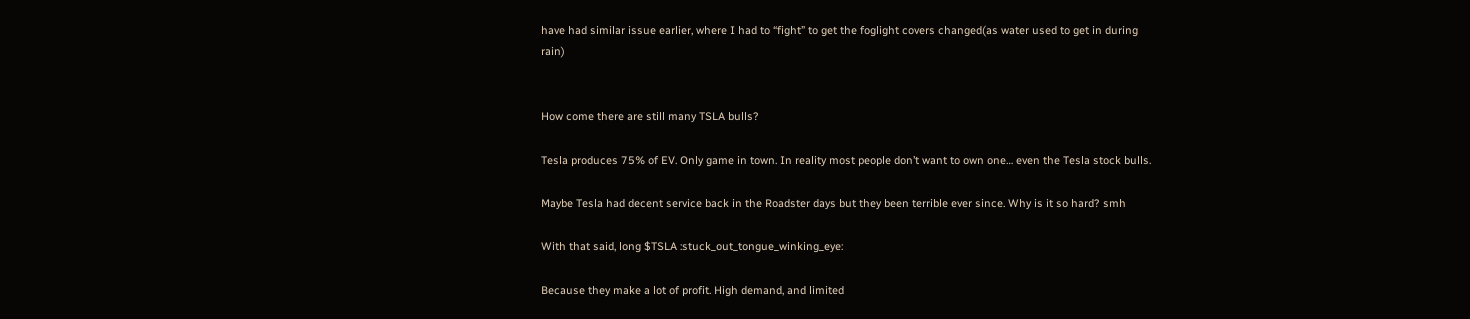have had similar issue earlier, where I had to “fight” to get the foglight covers changed(as water used to get in during rain)


How come there are still many TSLA bulls?

Tesla produces 75% of EV. Only game in town. In reality most people don’t want to own one… even the Tesla stock bulls.

Maybe Tesla had decent service back in the Roadster days but they been terrible ever since. Why is it so hard? smh

With that said, long $TSLA :stuck_out_tongue_winking_eye:

Because they make a lot of profit. High demand, and limited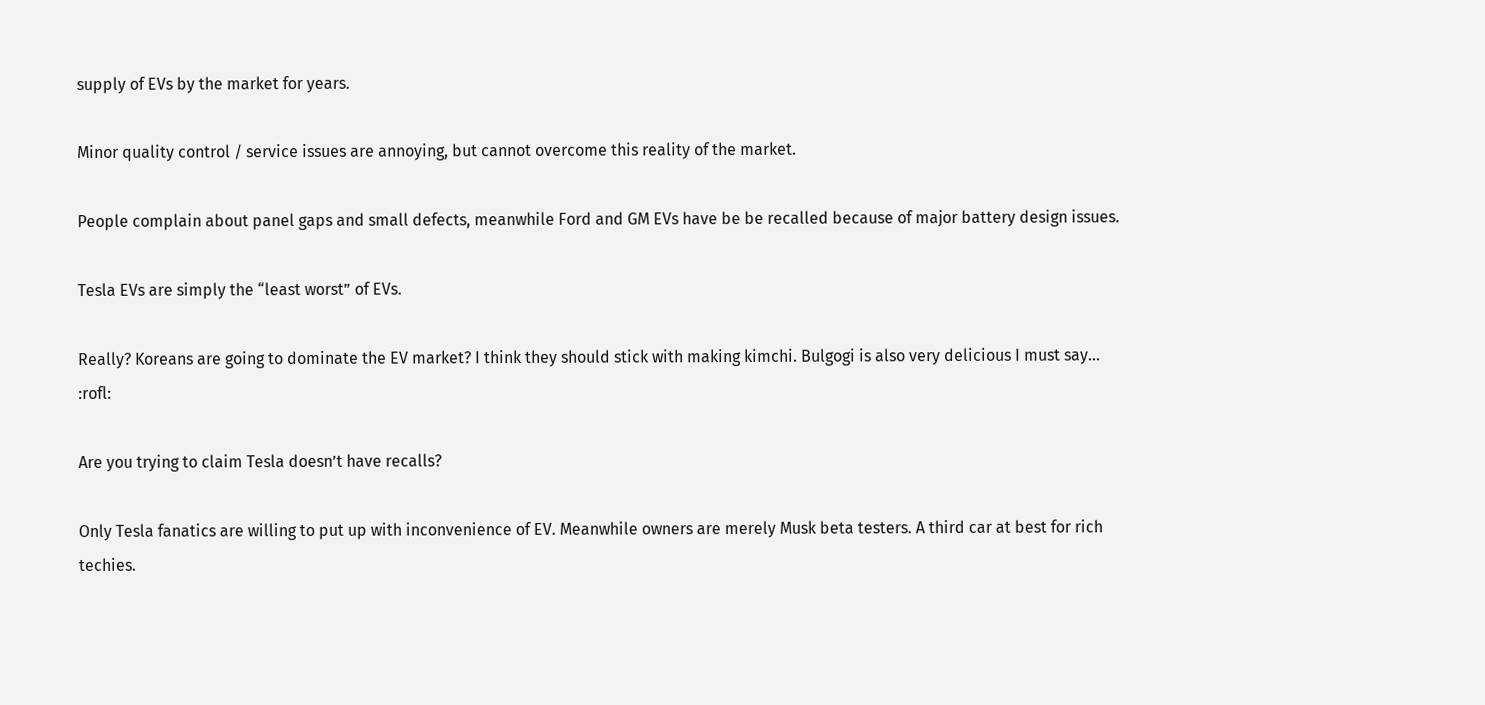supply of EVs by the market for years.

Minor quality control / service issues are annoying, but cannot overcome this reality of the market.

People complain about panel gaps and small defects, meanwhile Ford and GM EVs have be be recalled because of major battery design issues.

Tesla EVs are simply the “least worst” of EVs.

Really? Koreans are going to dominate the EV market? I think they should stick with making kimchi. Bulgogi is also very delicious I must say… :rofl:

Are you trying to claim Tesla doesn’t have recalls?

Only Tesla fanatics are willing to put up with inconvenience of EV. Meanwhile owners are merely Musk beta testers. A third car at best for rich techies.